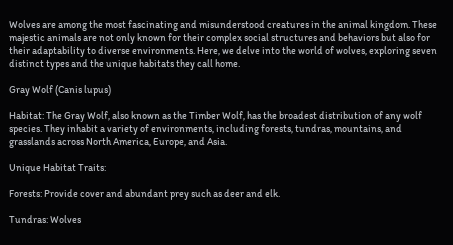Wolves are among the most fascinating and misunderstood creatures in the animal kingdom. These majestic animals are not only known for their complex social structures and behaviors but also for their adaptability to diverse environments. Here, we delve into the world of wolves, exploring seven distinct types and the unique habitats they call home.

Gray Wolf (Canis lupus)

Habitat: The Gray Wolf, also known as the Timber Wolf, has the broadest distribution of any wolf species. They inhabit a variety of environments, including forests, tundras, mountains, and grasslands across North America, Europe, and Asia.

Unique Habitat Traits:

Forests: Provide cover and abundant prey such as deer and elk.

Tundras: Wolves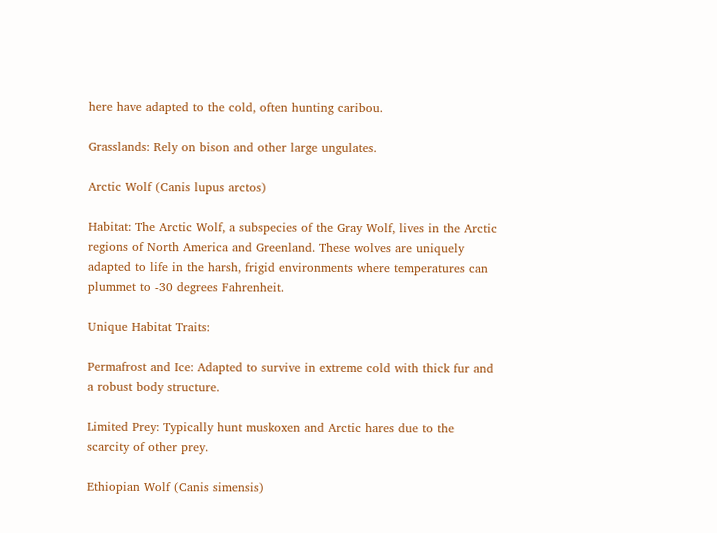here have adapted to the cold, often hunting caribou.

Grasslands: Rely on bison and other large ungulates.

Arctic Wolf (Canis lupus arctos)

Habitat: The Arctic Wolf, a subspecies of the Gray Wolf, lives in the Arctic regions of North America and Greenland. These wolves are uniquely adapted to life in the harsh, frigid environments where temperatures can plummet to -30 degrees Fahrenheit.

Unique Habitat Traits:

Permafrost and Ice: Adapted to survive in extreme cold with thick fur and a robust body structure.

Limited Prey: Typically hunt muskoxen and Arctic hares due to the scarcity of other prey.

Ethiopian Wolf (Canis simensis)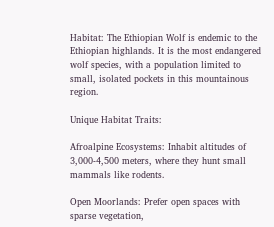Habitat: The Ethiopian Wolf is endemic to the Ethiopian highlands. It is the most endangered wolf species, with a population limited to small, isolated pockets in this mountainous region.

Unique Habitat Traits:

Afroalpine Ecosystems: Inhabit altitudes of 3,000-4,500 meters, where they hunt small mammals like rodents.

Open Moorlands: Prefer open spaces with sparse vegetation,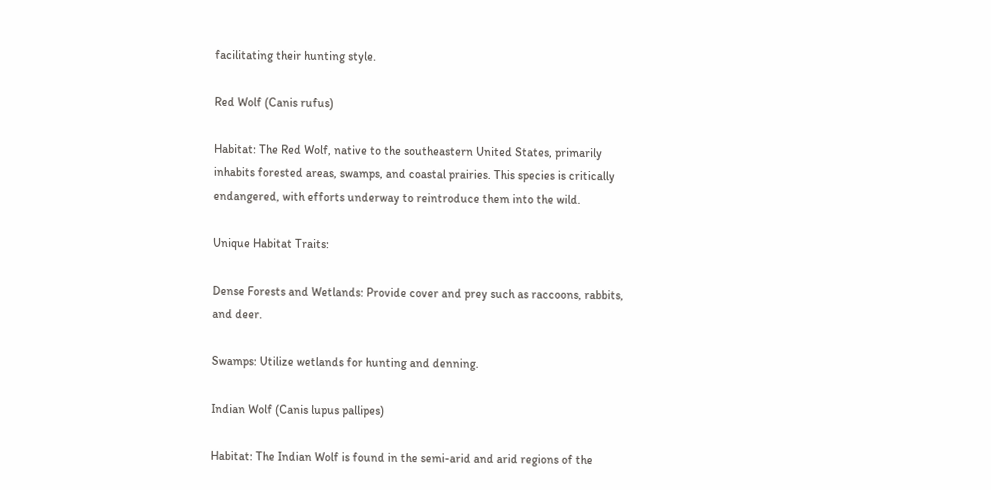facilitating their hunting style.

Red Wolf (Canis rufus)

Habitat: The Red Wolf, native to the southeastern United States, primarily inhabits forested areas, swamps, and coastal prairies. This species is critically endangered, with efforts underway to reintroduce them into the wild.

Unique Habitat Traits:

Dense Forests and Wetlands: Provide cover and prey such as raccoons, rabbits, and deer.

Swamps: Utilize wetlands for hunting and denning.

Indian Wolf (Canis lupus pallipes)

Habitat: The Indian Wolf is found in the semi-arid and arid regions of the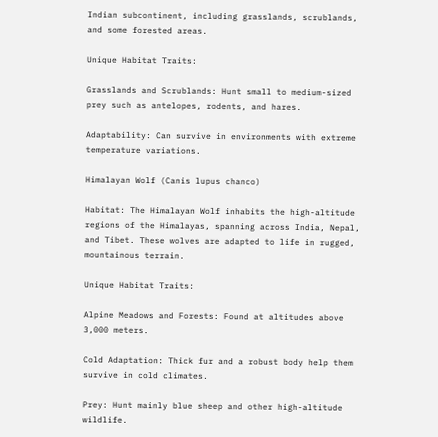Indian subcontinent, including grasslands, scrublands, and some forested areas.

Unique Habitat Traits:

Grasslands and Scrublands: Hunt small to medium-sized prey such as antelopes, rodents, and hares.

Adaptability: Can survive in environments with extreme temperature variations.

Himalayan Wolf (Canis lupus chanco)

Habitat: The Himalayan Wolf inhabits the high-altitude regions of the Himalayas, spanning across India, Nepal, and Tibet. These wolves are adapted to life in rugged, mountainous terrain.

Unique Habitat Traits:

Alpine Meadows and Forests: Found at altitudes above 3,000 meters.

Cold Adaptation: Thick fur and a robust body help them survive in cold climates.

Prey: Hunt mainly blue sheep and other high-altitude wildlife.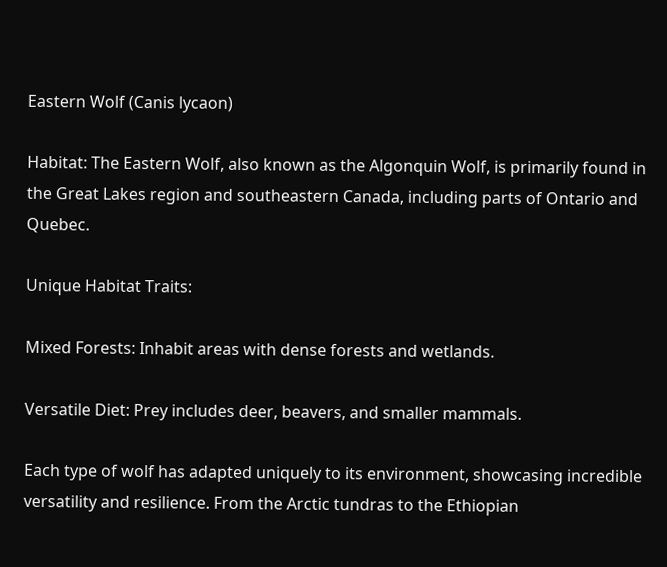Eastern Wolf (Canis lycaon)

Habitat: The Eastern Wolf, also known as the Algonquin Wolf, is primarily found in the Great Lakes region and southeastern Canada, including parts of Ontario and Quebec.

Unique Habitat Traits:

Mixed Forests: Inhabit areas with dense forests and wetlands.

Versatile Diet: Prey includes deer, beavers, and smaller mammals.

Each type of wolf has adapted uniquely to its environment, showcasing incredible versatility and resilience. From the Arctic tundras to the Ethiopian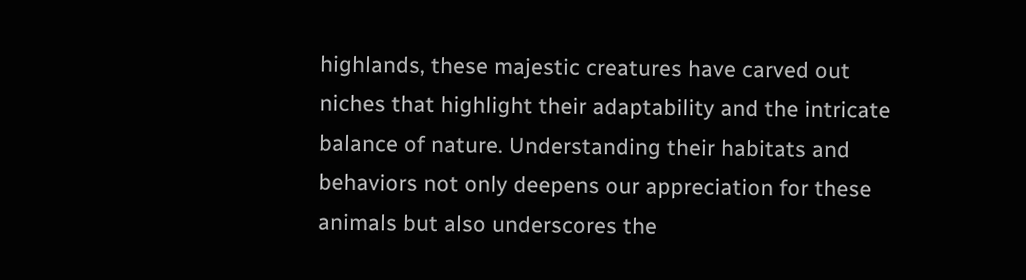highlands, these majestic creatures have carved out niches that highlight their adaptability and the intricate balance of nature. Understanding their habitats and behaviors not only deepens our appreciation for these animals but also underscores the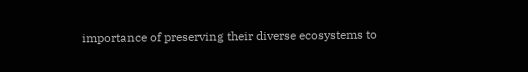importance of preserving their diverse ecosystems to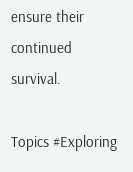ensure their continued survival.

Topics #Exploring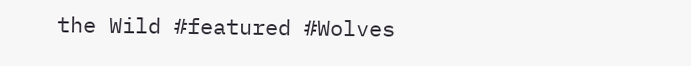the Wild #featured #Wolves